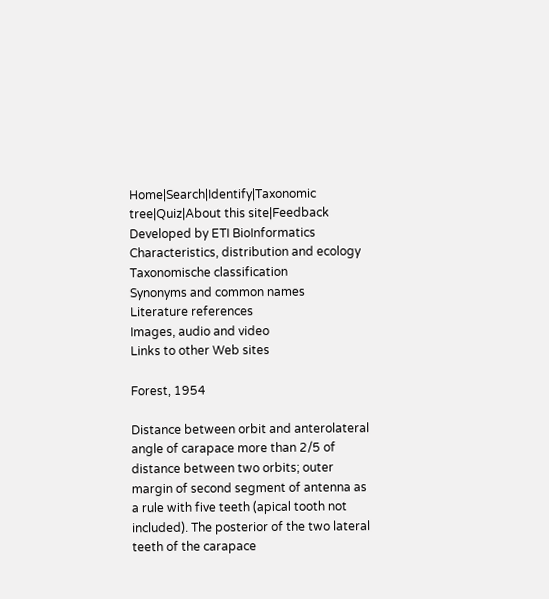Home|Search|Identify|Taxonomic tree|Quiz|About this site|Feedback
Developed by ETI BioInformatics
Characteristics, distribution and ecology
Taxonomische classification
Synonyms and common names
Literature references
Images, audio and video
Links to other Web sites

Forest, 1954

Distance between orbit and anterolateral angle of carapace more than 2/5 of distance between two orbits; outer margin of second segment of antenna as a rule with five teeth (apical tooth not included). The posterior of the two lateral teeth of the carapace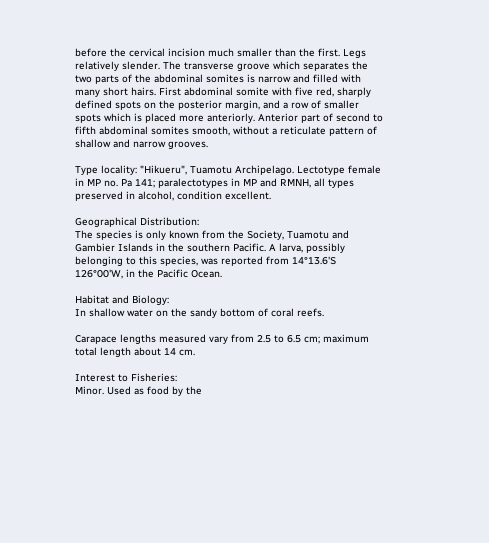before the cervical incision much smaller than the first. Legs relatively slender. The transverse groove which separates the two parts of the abdominal somites is narrow and filled with many short hairs. First abdominal somite with five red, sharply defined spots on the posterior margin, and a row of smaller spots which is placed more anteriorly. Anterior part of second to fifth abdominal somites smooth, without a reticulate pattern of shallow and narrow grooves.

Type locality: "Hikueru", Tuamotu Archipelago. Lectotype female in MP no. Pa 141; paralectotypes in MP and RMNH, all types preserved in alcohol, condition excellent.

Geographical Distribution:
The species is only known from the Society, Tuamotu and Gambier Islands in the southern Pacific. A larva, possibly belonging to this species, was reported from 14°13.6'S 126°00'W, in the Pacific Ocean.

Habitat and Biology:
In shallow water on the sandy bottom of coral reefs.

Carapace lengths measured vary from 2.5 to 6.5 cm; maximum total length about 14 cm.

Interest to Fisheries:
Minor. Used as food by the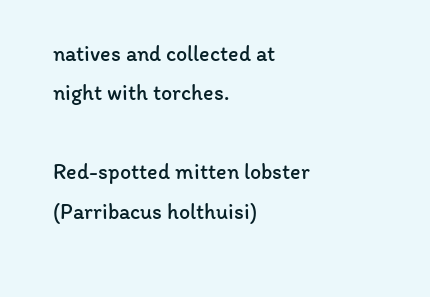natives and collected at night with torches.

Red-spotted mitten lobster (Parribacus holthuisi)